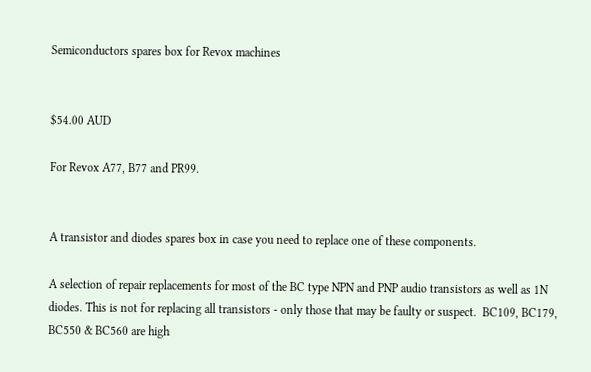Semiconductors spares box for Revox machines


$54.00 AUD

For Revox A77, B77 and PR99.


A transistor and diodes spares box in case you need to replace one of these components.

A selection of repair replacements for most of the BC type NPN and PNP audio transistors as well as 1N diodes. This is not for replacing all transistors - only those that may be faulty or suspect.  BC109, BC179, BC550 & BC560 are high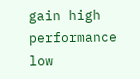gain high performance low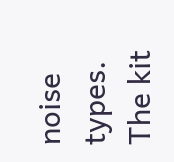noise types. The kit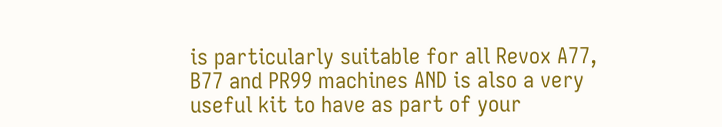is particularly suitable for all Revox A77, B77 and PR99 machines AND is also a very useful kit to have as part of your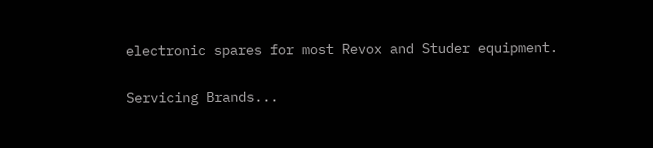electronic spares for most Revox and Studer equipment.

Servicing Brands...